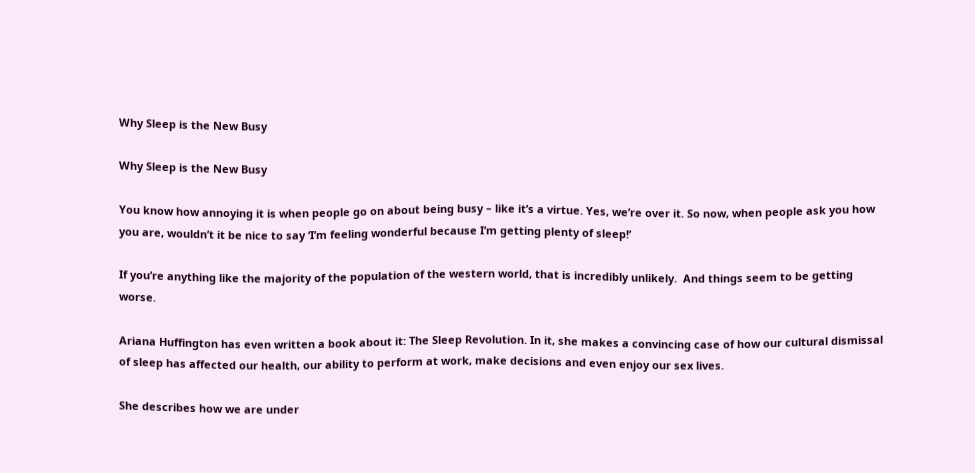Why Sleep is the New Busy

Why Sleep is the New Busy

You know how annoying it is when people go on about being busy – like it’s a virtue. Yes, we’re over it. So now, when people ask you how you are, wouldn’t it be nice to say ‘I’m feeling wonderful because I’m getting plenty of sleep!’

If you’re anything like the majority of the population of the western world, that is incredibly unlikely.  And things seem to be getting worse.

Ariana Huffington has even written a book about it: The Sleep Revolution. In it, she makes a convincing case of how our cultural dismissal of sleep has affected our health, our ability to perform at work, make decisions and even enjoy our sex lives.

She describes how we are under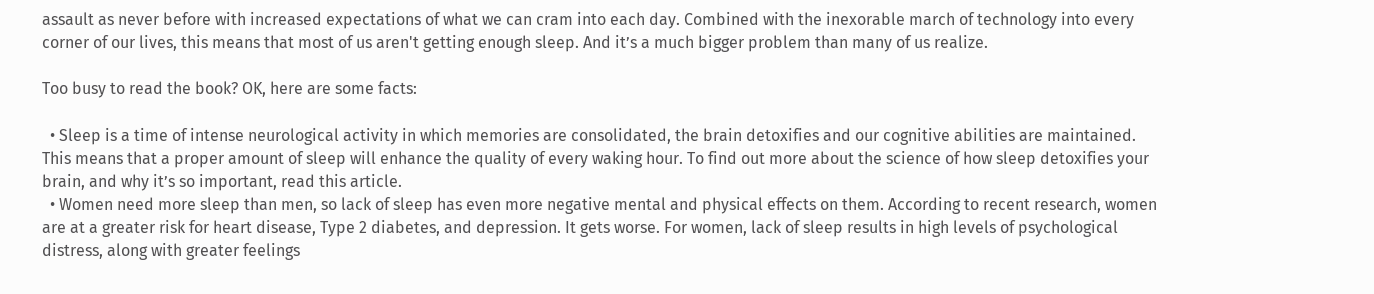assault as never before with increased expectations of what we can cram into each day. Combined with the inexorable march of technology into every corner of our lives, this means that most of us aren't getting enough sleep. And it’s a much bigger problem than many of us realize.

Too busy to read the book? OK, here are some facts:

  • Sleep is a time of intense neurological activity in which memories are consolidated, the brain detoxifies and our cognitive abilities are maintained. This means that a proper amount of sleep will enhance the quality of every waking hour. To find out more about the science of how sleep detoxifies your brain, and why it’s so important, read this article.
  • Women need more sleep than men, so lack of sleep has even more negative mental and physical effects on them. According to recent research, women are at a greater risk for heart disease, Type 2 diabetes, and depression. It gets worse. For women, lack of sleep results in high levels of psychological distress, along with greater feelings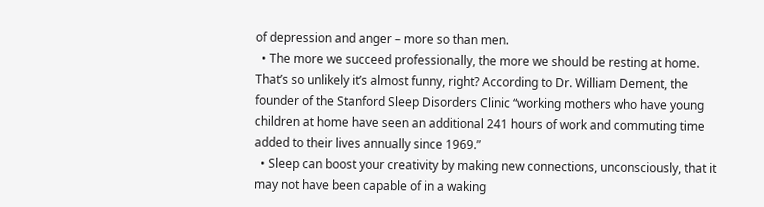of depression and anger – more so than men.
  • The more we succeed professionally, the more we should be resting at home. That’s so unlikely it’s almost funny, right? According to Dr. William Dement, the founder of the Stanford Sleep Disorders Clinic “working mothers who have young children at home have seen an additional 241 hours of work and commuting time added to their lives annually since 1969.”
  • Sleep can boost your creativity by making new connections, unconsciously, that it may not have been capable of in a waking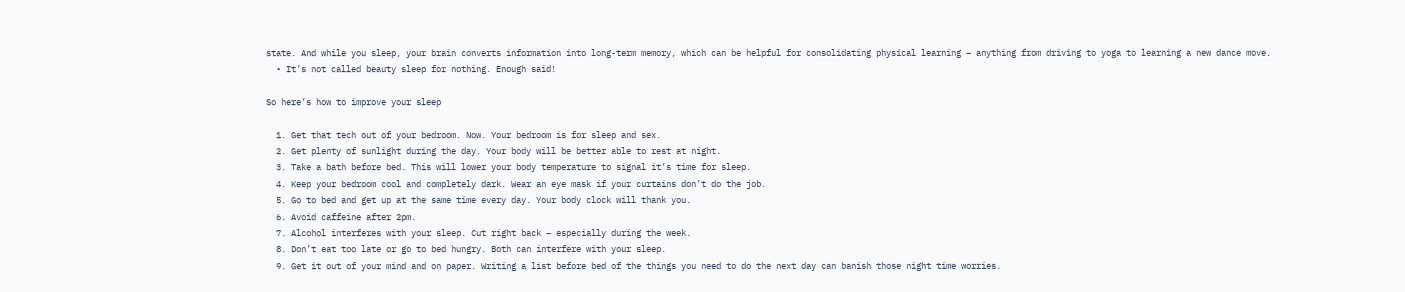state. And while you sleep, your brain converts information into long-term memory, which can be helpful for consolidating physical learning – anything from driving to yoga to learning a new dance move.
  • It’s not called beauty sleep for nothing. Enough said!

So here’s how to improve your sleep

  1. Get that tech out of your bedroom. Now. Your bedroom is for sleep and sex.
  2. Get plenty of sunlight during the day. Your body will be better able to rest at night.
  3. Take a bath before bed. This will lower your body temperature to signal it’s time for sleep.
  4. Keep your bedroom cool and completely dark. Wear an eye mask if your curtains don’t do the job.
  5. Go to bed and get up at the same time every day. Your body clock will thank you.
  6. Avoid caffeine after 2pm.
  7. Alcohol interferes with your sleep. Cut right back – especially during the week.
  8. Don’t eat too late or go to bed hungry. Both can interfere with your sleep.
  9. Get it out of your mind and on paper. Writing a list before bed of the things you need to do the next day can banish those night time worries.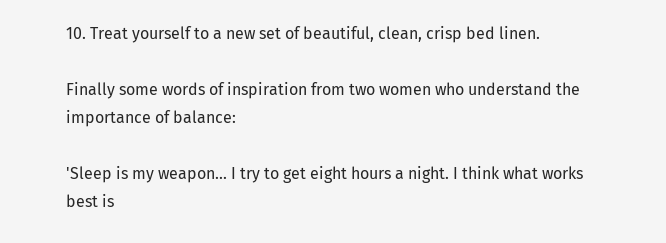10. Treat yourself to a new set of beautiful, clean, crisp bed linen.

Finally some words of inspiration from two women who understand the importance of balance:

'Sleep is my weapon... I try to get eight hours a night. I think what works best is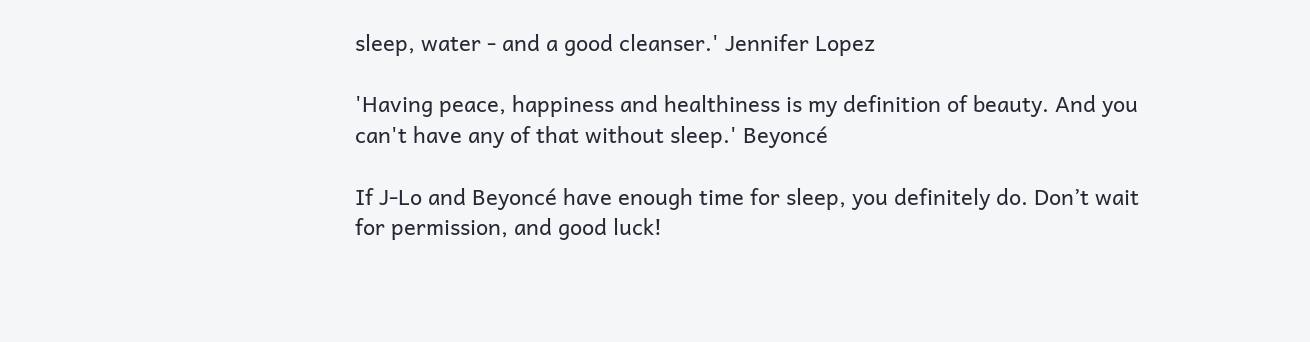sleep, water - and a good cleanser.' Jennifer Lopez

'Having peace, happiness and healthiness is my definition of beauty. And you can't have any of that without sleep.' Beyoncé

If J-Lo and Beyoncé have enough time for sleep, you definitely do. Don’t wait for permission, and good luck!